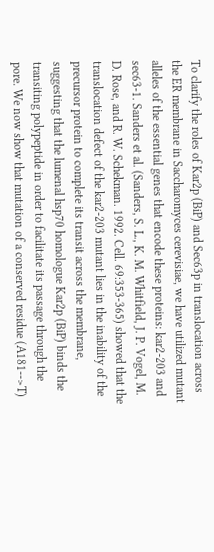To clarify the roles of Kar2p (BiP) and Sec63p in translocation across the ER membrane in Saccharomyces cerevisiae, we have utilized mutant alleles of the essential genes that encode these proteins: kar2-203 and sec63-1. Sanders et al. (Sanders, S. L., K. M. Whitfield, J. P. Vogel, M. D. Rose, and R. W. Schekman. 1992. Cell. 69:353-365) showed that the translocation defect of the kar2-203 mutant lies in the inability of the precursor protein to complete its transit across the membrane, suggesting that the lumenal hsp70 homologue Kar2p (BiP) binds the transiting polypeptide in order to facilitate its passage through the pore. We now show that mutation of a conserved residue (A181-->T)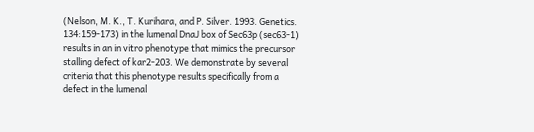(Nelson, M. K., T. Kurihara, and P. Silver. 1993. Genetics. 134:159-173) in the lumenal DnaJ box of Sec63p (sec63-1) results in an in vitro phenotype that mimics the precursor stalling defect of kar2-203. We demonstrate by several criteria that this phenotype results specifically from a defect in the lumenal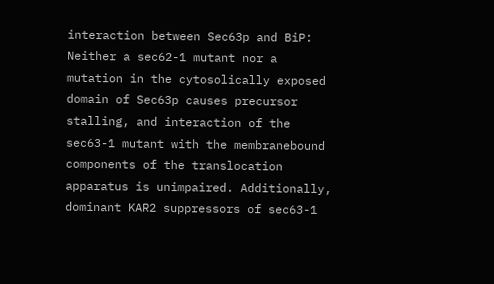interaction between Sec63p and BiP: Neither a sec62-1 mutant nor a mutation in the cytosolically exposed domain of Sec63p causes precursor stalling, and interaction of the sec63-1 mutant with the membranebound components of the translocation apparatus is unimpaired. Additionally, dominant KAR2 suppressors of sec63-1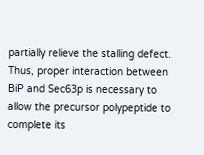partially relieve the stalling defect. Thus, proper interaction between BiP and Sec63p is necessary to allow the precursor polypeptide to complete its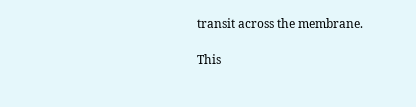transit across the membrane.

This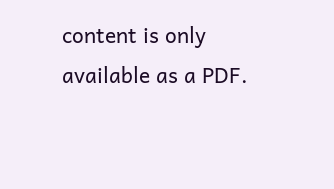content is only available as a PDF.